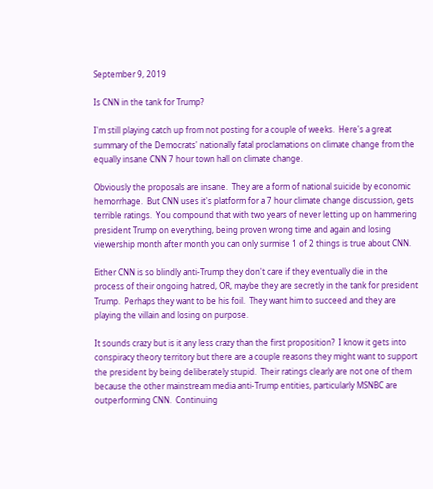September 9, 2019

Is CNN in the tank for Trump?

I'm still playing catch up from not posting for a couple of weeks.  Here's a great summary of the Democrats' nationally fatal proclamations on climate change from the equally insane CNN 7 hour town hall on climate change.

Obviously the proposals are insane.  They are a form of national suicide by economic hemorrhage.  But CNN uses it's platform for a 7 hour climate change discussion, gets terrible ratings.  You compound that with two years of never letting up on hammering president Trump on everything, being proven wrong time and again and losing viewership month after month you can only surmise 1 of 2 things is true about CNN.

Either CNN is so blindly anti-Trump they don't care if they eventually die in the process of their ongoing hatred, OR, maybe they are secretly in the tank for president Trump.  Perhaps they want to be his foil.  They want him to succeed and they are playing the villain and losing on purpose.

It sounds crazy but is it any less crazy than the first proposition?  I know it gets into conspiracy theory territory but there are a couple reasons they might want to support the president by being deliberately stupid.  Their ratings clearly are not one of them because the other mainstream media anti-Trump entities, particularly MSNBC are outperforming CNN.  Continuing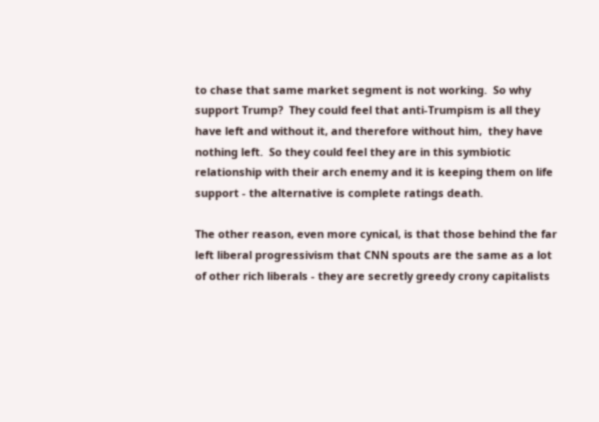to chase that same market segment is not working.  So why support Trump?  They could feel that anti-Trumpism is all they have left and without it, and therefore without him,  they have nothing left.  So they could feel they are in this symbiotic relationship with their arch enemy and it is keeping them on life support - the alternative is complete ratings death.

The other reason, even more cynical, is that those behind the far left liberal progressivism that CNN spouts are the same as a lot of other rich liberals - they are secretly greedy crony capitalists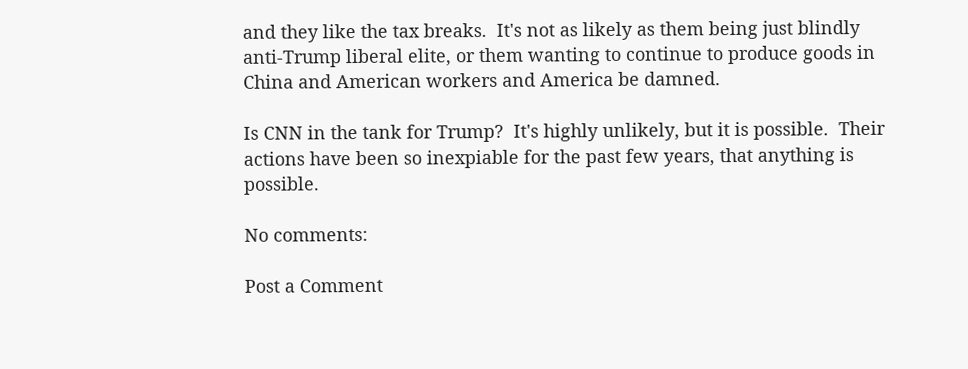and they like the tax breaks.  It's not as likely as them being just blindly anti-Trump liberal elite, or them wanting to continue to produce goods in China and American workers and America be damned.

Is CNN in the tank for Trump?  It's highly unlikely, but it is possible.  Their actions have been so inexpiable for the past few years, that anything is possible.

No comments:

Post a Comment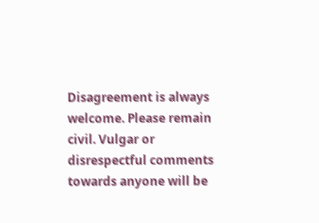Disagreement is always welcome. Please remain civil. Vulgar or disrespectful comments towards anyone will be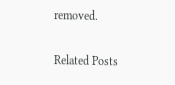removed.

Related Posts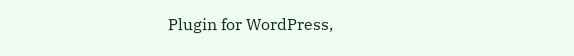Plugin for WordPress,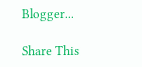Blogger...

Share This